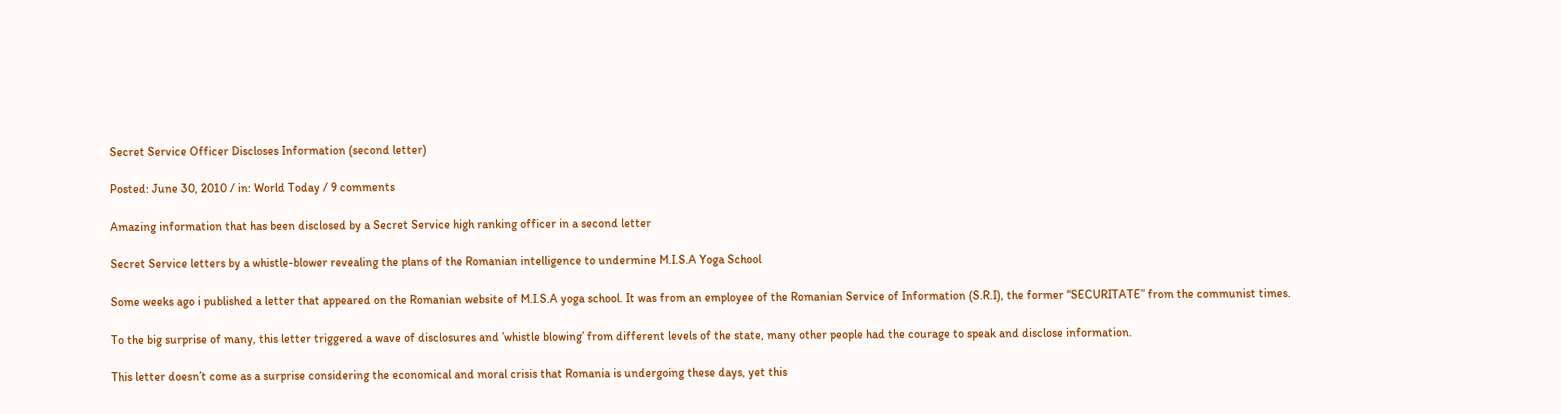Secret Service Officer Discloses Information (second letter)

Posted: June 30, 2010 / in: World Today / 9 comments

Amazing information that has been disclosed by a Secret Service high ranking officer in a second letter

Secret Service letters by a whistle-blower revealing the plans of the Romanian intelligence to undermine M.I.S.A Yoga School

Some weeks ago i published a letter that appeared on the Romanian website of M.I.S.A yoga school. It was from an employee of the Romanian Service of Information (S.R.I), the former “SECURITATE” from the communist times.

To the big surprise of many, this letter triggered a wave of disclosures and ’whistle blowing’ from different levels of the state, many other people had the courage to speak and disclose information.

This letter doesn’t come as a surprise considering the economical and moral crisis that Romania is undergoing these days, yet this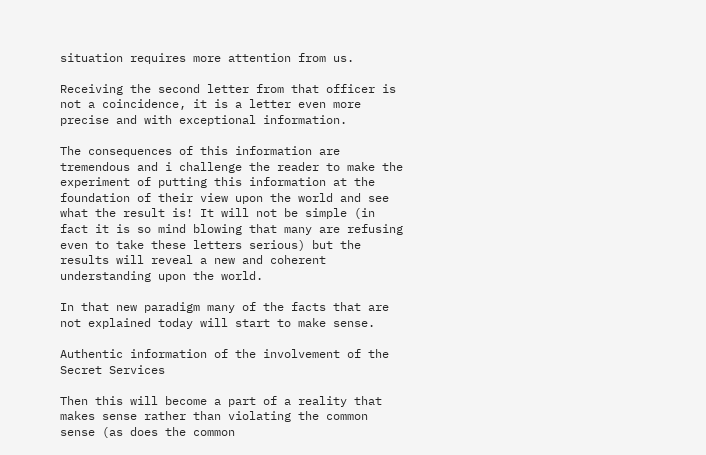situation requires more attention from us.

Receiving the second letter from that officer is not a coincidence, it is a letter even more precise and with exceptional information.

The consequences of this information are tremendous and i challenge the reader to make the experiment of putting this information at the foundation of their view upon the world and see what the result is! It will not be simple (in fact it is so mind blowing that many are refusing even to take these letters serious) but the results will reveal a new and coherent understanding upon the world.

In that new paradigm many of the facts that are not explained today will start to make sense.

Authentic information of the involvement of the Secret Services

Then this will become a part of a reality that makes sense rather than violating the common sense (as does the common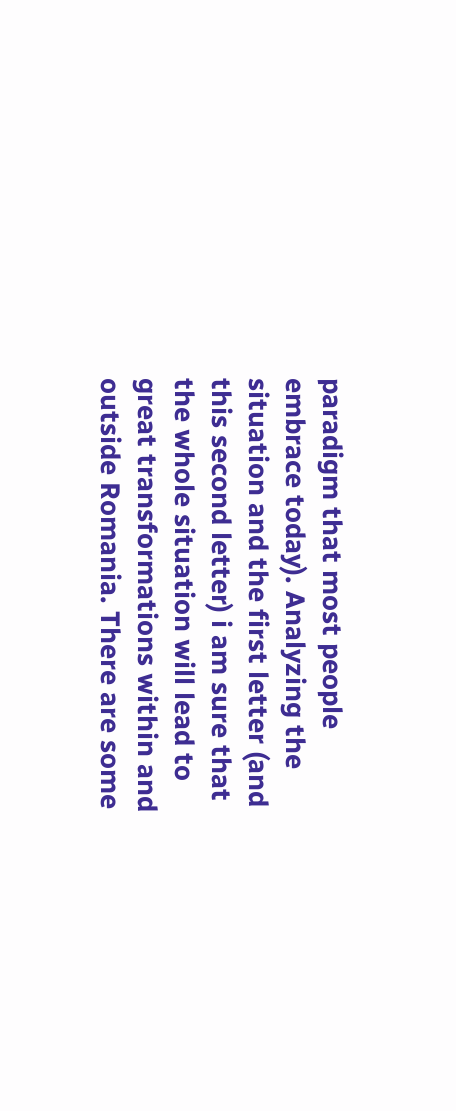paradigm that most people embrace today). Analyzing the situation and the first letter (and this second letter) i am sure that the whole situation will lead to great transformations within and outside Romania. There are some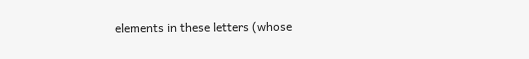elements in these letters (whose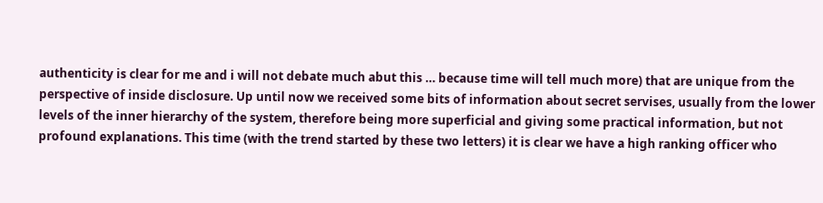authenticity is clear for me and i will not debate much abut this … because time will tell much more) that are unique from the perspective of inside disclosure. Up until now we received some bits of information about secret servises, usually from the lower levels of the inner hierarchy of the system, therefore being more superficial and giving some practical information, but not profound explanations. This time (with the trend started by these two letters) it is clear we have a high ranking officer who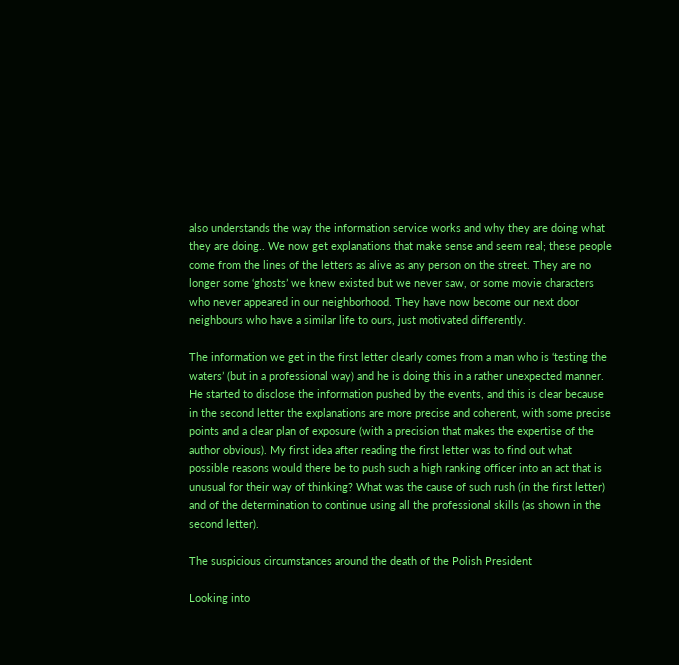also understands the way the information service works and why they are doing what they are doing.. We now get explanations that make sense and seem real; these people come from the lines of the letters as alive as any person on the street. They are no longer some ‘ghosts’ we knew existed but we never saw, or some movie characters who never appeared in our neighborhood. They have now become our next door neighbours who have a similar life to ours, just motivated differently.

The information we get in the first letter clearly comes from a man who is ‘testing the waters’ (but in a professional way) and he is doing this in a rather unexpected manner. He started to disclose the information pushed by the events, and this is clear because in the second letter the explanations are more precise and coherent, with some precise points and a clear plan of exposure (with a precision that makes the expertise of the author obvious). My first idea after reading the first letter was to find out what possible reasons would there be to push such a high ranking officer into an act that is unusual for their way of thinking? What was the cause of such rush (in the first letter) and of the determination to continue using all the professional skills (as shown in the second letter).

The suspicious circumstances around the death of the Polish President

Looking into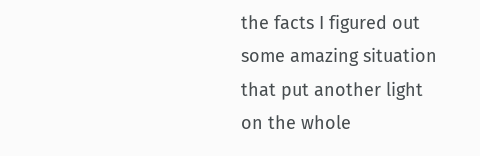the facts I figured out some amazing situation that put another light on the whole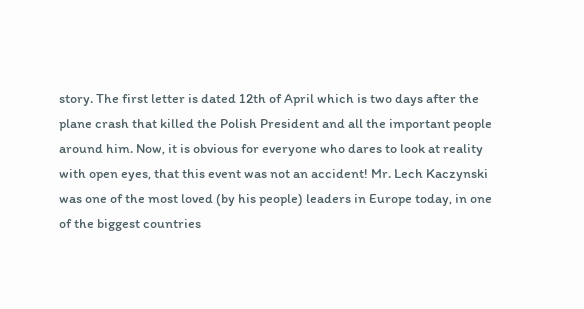story. The first letter is dated 12th of April which is two days after the plane crash that killed the Polish President and all the important people around him. Now, it is obvious for everyone who dares to look at reality with open eyes, that this event was not an accident! Mr. Lech Kaczynski was one of the most loved (by his people) leaders in Europe today, in one of the biggest countries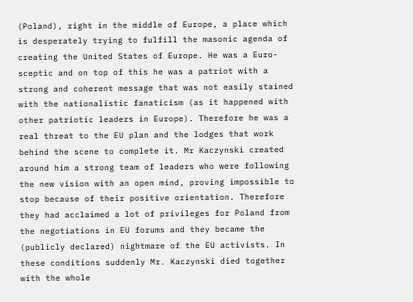(Poland), right in the middle of Europe, a place which is desperately trying to fulfill the masonic agenda of creating the United States of Europe. He was a Euro-sceptic and on top of this he was a patriot with a strong and coherent message that was not easily stained with the nationalistic fanaticism (as it happened with other patriotic leaders in Europe). Therefore he was a real threat to the EU plan and the lodges that work behind the scene to complete it. Mr Kaczynski created around him a strong team of leaders who were following the new vision with an open mind, proving impossible to stop because of their positive orientation. Therefore they had acclaimed a lot of privileges for Poland from the negotiations in EU forums and they became the (publicly declared) nightmare of the EU activists. In these conditions suddenly Mr. Kaczynski died together with the whole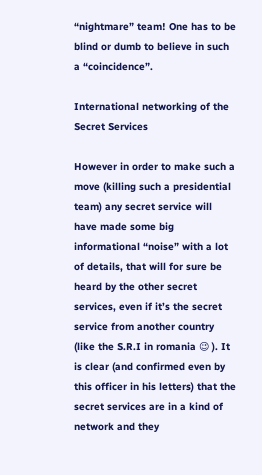“nightmare” team! One has to be blind or dumb to believe in such a “coincidence”.

International networking of the Secret Services

However in order to make such a move (killing such a presidential team) any secret service will have made some big informational “noise” with a lot of details, that will for sure be heard by the other secret services, even if it’s the secret service from another country (like the S.R.I in romania 😉 ). It is clear (and confirmed even by this officer in his letters) that the secret services are in a kind of network and they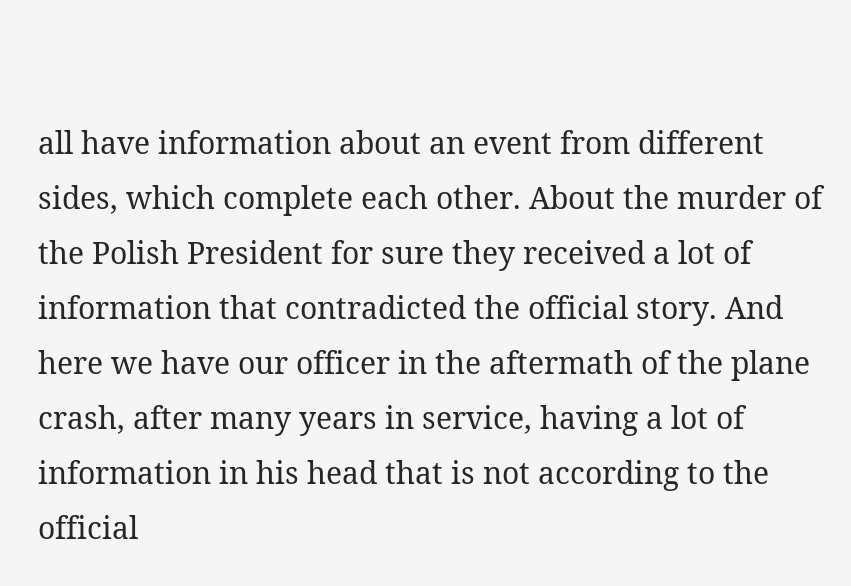all have information about an event from different sides, which complete each other. About the murder of the Polish President for sure they received a lot of information that contradicted the official story. And here we have our officer in the aftermath of the plane crash, after many years in service, having a lot of information in his head that is not according to the official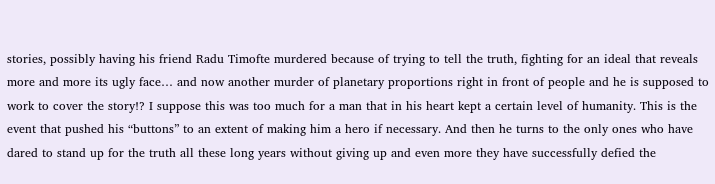stories, possibly having his friend Radu Timofte murdered because of trying to tell the truth, fighting for an ideal that reveals more and more its ugly face… and now another murder of planetary proportions right in front of people and he is supposed to work to cover the story!? I suppose this was too much for a man that in his heart kept a certain level of humanity. This is the event that pushed his “buttons” to an extent of making him a hero if necessary. And then he turns to the only ones who have dared to stand up for the truth all these long years without giving up and even more they have successfully defied the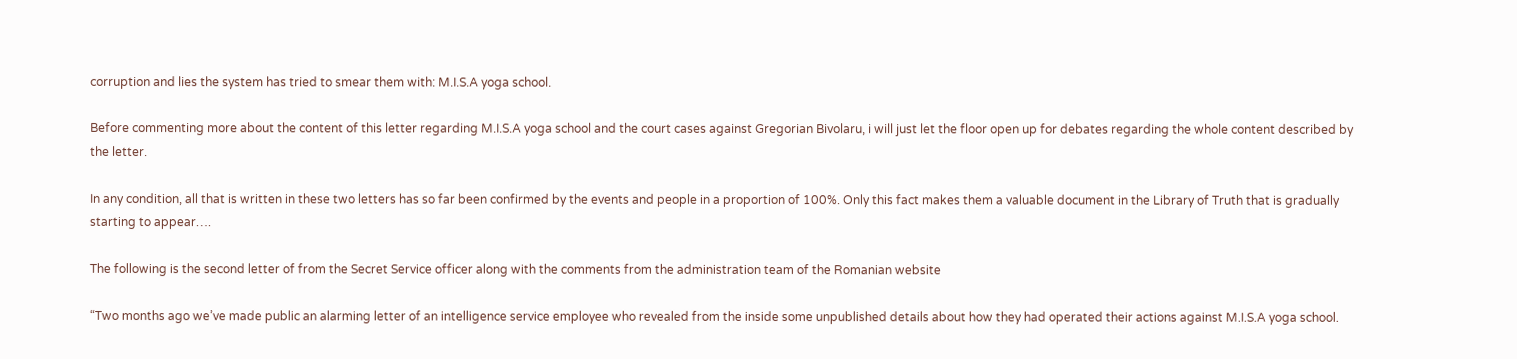corruption and lies the system has tried to smear them with: M.I.S.A yoga school.

Before commenting more about the content of this letter regarding M.I.S.A yoga school and the court cases against Gregorian Bivolaru, i will just let the floor open up for debates regarding the whole content described by the letter.

In any condition, all that is written in these two letters has so far been confirmed by the events and people in a proportion of 100%. Only this fact makes them a valuable document in the Library of Truth that is gradually starting to appear….

The following is the second letter of from the Secret Service officer along with the comments from the administration team of the Romanian website

“Two months ago we’ve made public an alarming letter of an intelligence service employee who revealed from the inside some unpublished details about how they had operated their actions against M.I.S.A yoga school.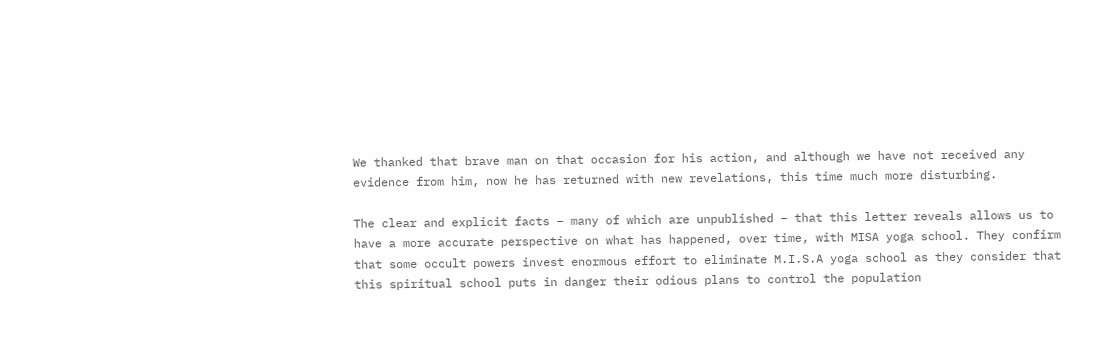We thanked that brave man on that occasion for his action, and although we have not received any evidence from him, now he has returned with new revelations, this time much more disturbing.

The clear and explicit facts – many of which are unpublished – that this letter reveals allows us to have a more accurate perspective on what has happened, over time, with MISA yoga school. They confirm that some occult powers invest enormous effort to eliminate M.I.S.A yoga school as they consider that this spiritual school puts in danger their odious plans to control the population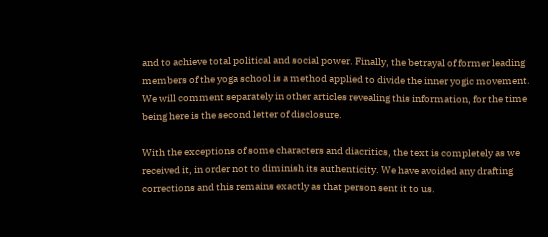and to achieve total political and social power. Finally, the betrayal of former leading members of the yoga school is a method applied to divide the inner yogic movement. We will comment separately in other articles revealing this information, for the time being here is the second letter of disclosure.

With the exceptions of some characters and diacritics, the text is completely as we received it, in order not to diminish its authenticity. We have avoided any drafting corrections and this remains exactly as that person sent it to us.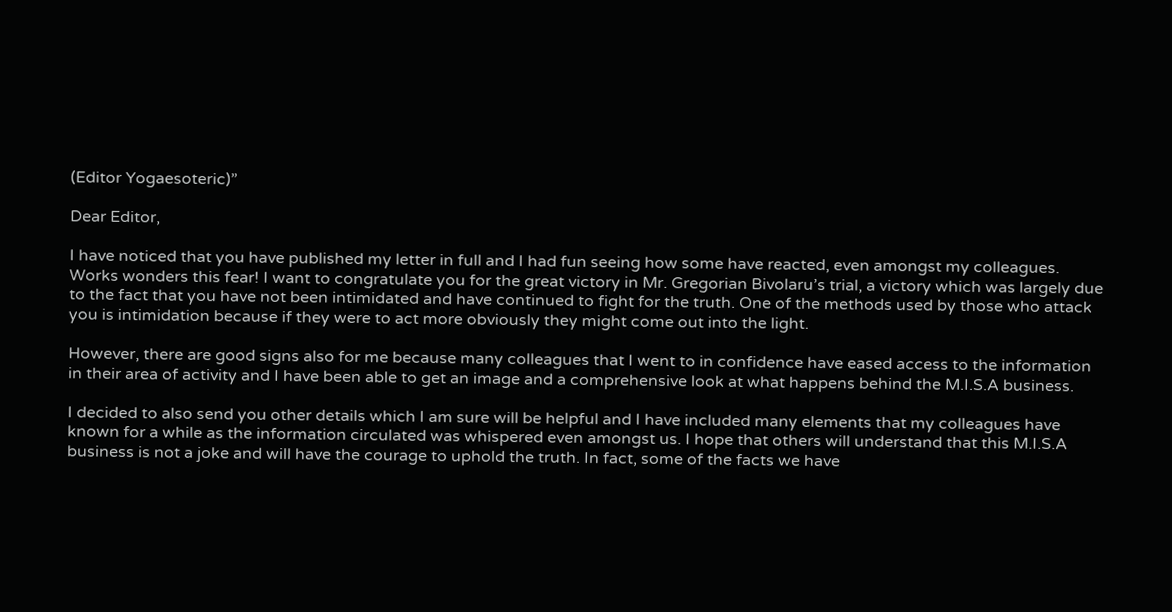(Editor Yogaesoteric)”

Dear Editor,

I have noticed that you have published my letter in full and I had fun seeing how some have reacted, even amongst my colleagues. Works wonders this fear! I want to congratulate you for the great victory in Mr. Gregorian Bivolaru’s trial, a victory which was largely due to the fact that you have not been intimidated and have continued to fight for the truth. One of the methods used by those who attack you is intimidation because if they were to act more obviously they might come out into the light.

However, there are good signs also for me because many colleagues that I went to in confidence have eased access to the information in their area of activity and I have been able to get an image and a comprehensive look at what happens behind the M.I.S.A business.

I decided to also send you other details which I am sure will be helpful and I have included many elements that my colleagues have known for a while as the information circulated was whispered even amongst us. I hope that others will understand that this M.I.S.A business is not a joke and will have the courage to uphold the truth. In fact, some of the facts we have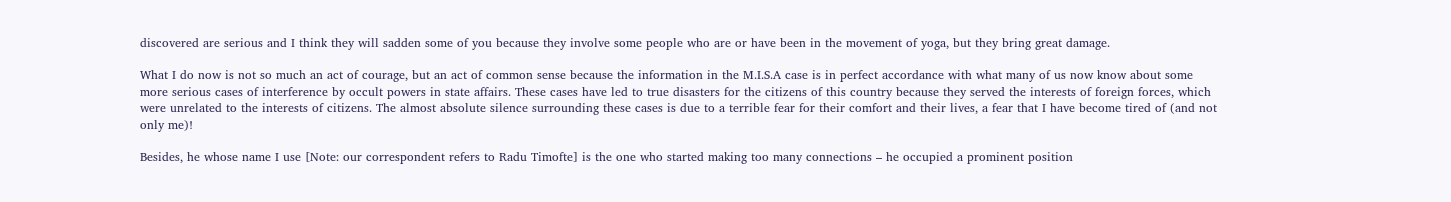discovered are serious and I think they will sadden some of you because they involve some people who are or have been in the movement of yoga, but they bring great damage.

What I do now is not so much an act of courage, but an act of common sense because the information in the M.I.S.A case is in perfect accordance with what many of us now know about some more serious cases of interference by occult powers in state affairs. These cases have led to true disasters for the citizens of this country because they served the interests of foreign forces, which were unrelated to the interests of citizens. The almost absolute silence surrounding these cases is due to a terrible fear for their comfort and their lives, a fear that I have become tired of (and not only me)!

Besides, he whose name I use [Note: our correspondent refers to Radu Timofte] is the one who started making too many connections – he occupied a prominent position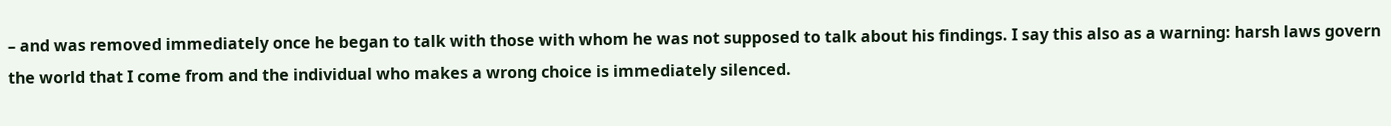– and was removed immediately once he began to talk with those with whom he was not supposed to talk about his findings. I say this also as a warning: harsh laws govern the world that I come from and the individual who makes a wrong choice is immediately silenced.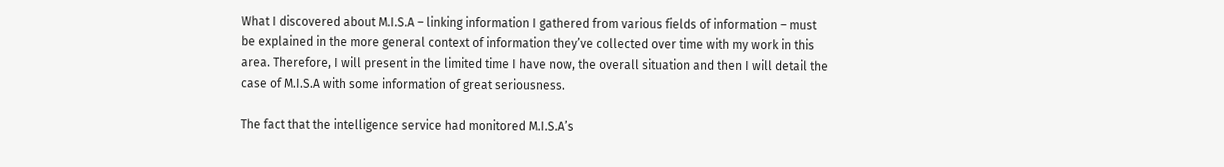What I discovered about M.I.S.A – linking information I gathered from various fields of information – must be explained in the more general context of information they’ve collected over time with my work in this area. Therefore, I will present in the limited time I have now, the overall situation and then I will detail the case of M.I.S.A with some information of great seriousness.

The fact that the intelligence service had monitored M.I.S.A’s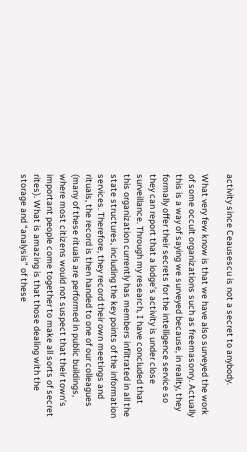activity since Ceausescu is not a secret to anybody.

What very few know is that we have also surveyed the work of some occult organizations such as freemasonry. Actually this is a way of saying we surveyed because, in reality, they formally offer their secrets for the intelligence service so they can report that a lodge’s activity is under close surveillance. Through my research, I have concluded that this organization currently has members infiltrated in all the state structures, including the key points of the information services. Therefore, they record their own meetings and rituals, the record is then handed to one of our colleagues (many of these rituals are performed in public buildings, where most citizens would not suspect that their town’s important people come together to make all sorts of secret rites). What is amazing is that those dealing with the storage and “analysis” of these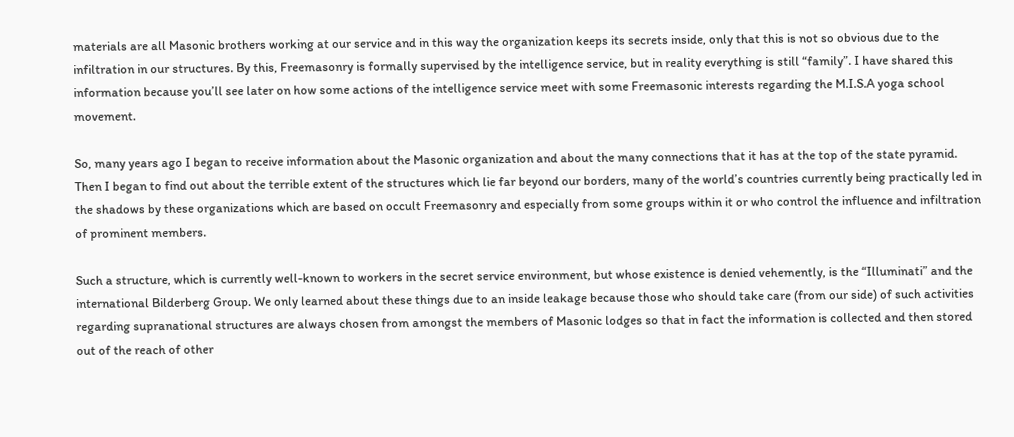materials are all Masonic brothers working at our service and in this way the organization keeps its secrets inside, only that this is not so obvious due to the infiltration in our structures. By this, Freemasonry is formally supervised by the intelligence service, but in reality everything is still “family”. I have shared this information because you’ll see later on how some actions of the intelligence service meet with some Freemasonic interests regarding the M.I.S.A yoga school movement.

So, many years ago I began to receive information about the Masonic organization and about the many connections that it has at the top of the state pyramid. Then I began to find out about the terrible extent of the structures which lie far beyond our borders, many of the world’s countries currently being practically led in the shadows by these organizations which are based on occult Freemasonry and especially from some groups within it or who control the influence and infiltration of prominent members.

Such a structure, which is currently well-known to workers in the secret service environment, but whose existence is denied vehemently, is the “Illuminati” and the international Bilderberg Group. We only learned about these things due to an inside leakage because those who should take care (from our side) of such activities regarding supranational structures are always chosen from amongst the members of Masonic lodges so that in fact the information is collected and then stored out of the reach of other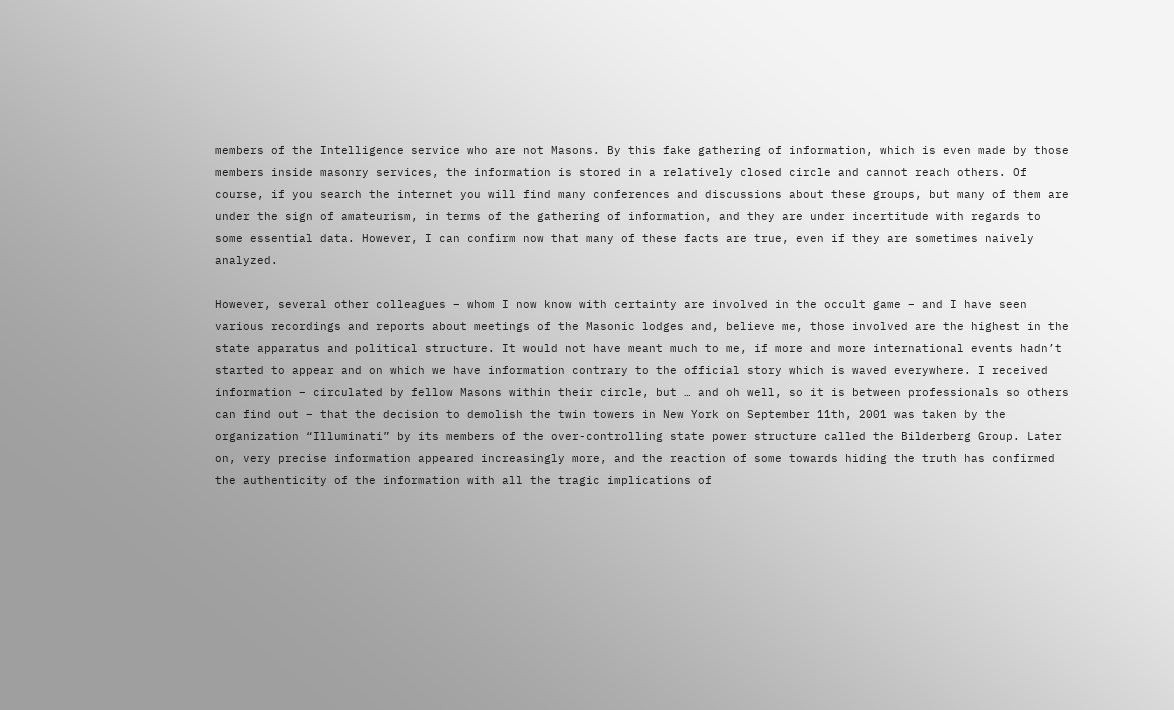members of the Intelligence service who are not Masons. By this fake gathering of information, which is even made by those members inside masonry services, the information is stored in a relatively closed circle and cannot reach others. Of course, if you search the internet you will find many conferences and discussions about these groups, but many of them are under the sign of amateurism, in terms of the gathering of information, and they are under incertitude with regards to some essential data. However, I can confirm now that many of these facts are true, even if they are sometimes naively analyzed.

However, several other colleagues – whom I now know with certainty are involved in the occult game – and I have seen various recordings and reports about meetings of the Masonic lodges and, believe me, those involved are the highest in the state apparatus and political structure. It would not have meant much to me, if more and more international events hadn’t started to appear and on which we have information contrary to the official story which is waved everywhere. I received information – circulated by fellow Masons within their circle, but … and oh well, so it is between professionals so others can find out – that the decision to demolish the twin towers in New York on September 11th, 2001 was taken by the organization “Illuminati” by its members of the over-controlling state power structure called the Bilderberg Group. Later on, very precise information appeared increasingly more, and the reaction of some towards hiding the truth has confirmed the authenticity of the information with all the tragic implications of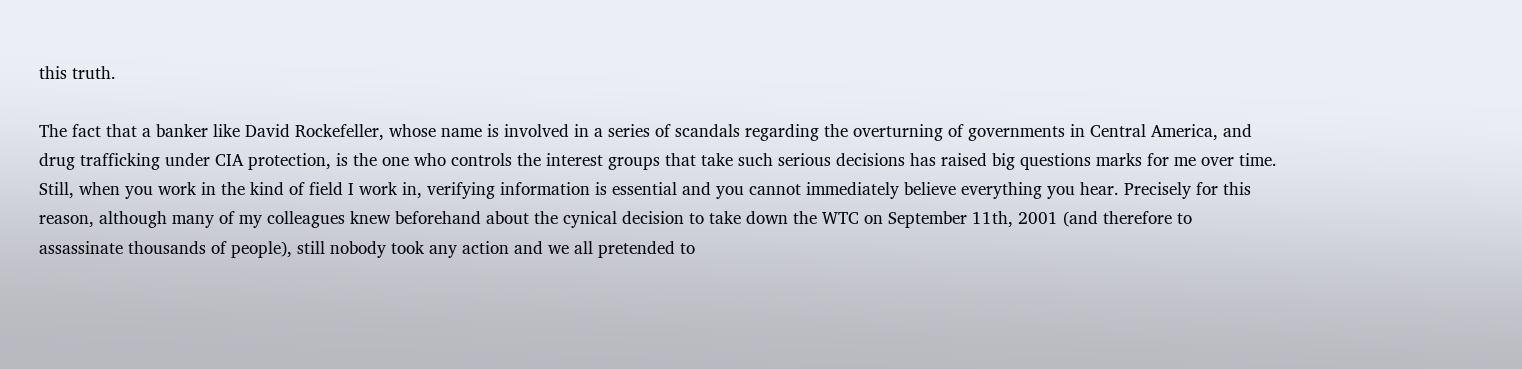this truth.

The fact that a banker like David Rockefeller, whose name is involved in a series of scandals regarding the overturning of governments in Central America, and drug trafficking under CIA protection, is the one who controls the interest groups that take such serious decisions has raised big questions marks for me over time. Still, when you work in the kind of field I work in, verifying information is essential and you cannot immediately believe everything you hear. Precisely for this reason, although many of my colleagues knew beforehand about the cynical decision to take down the WTC on September 11th, 2001 (and therefore to assassinate thousands of people), still nobody took any action and we all pretended to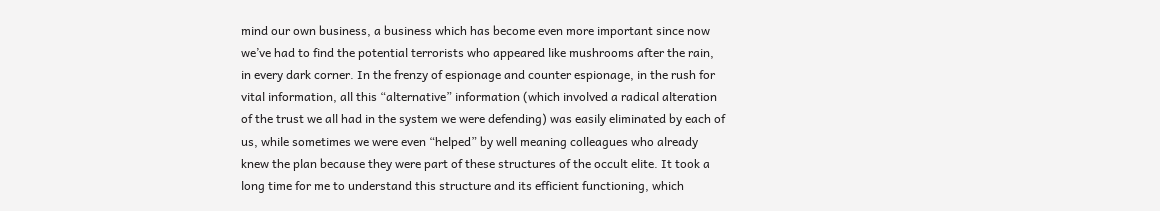mind our own business, a business which has become even more important since now we’ve had to find the potential terrorists who appeared like mushrooms after the rain, in every dark corner. In the frenzy of espionage and counter espionage, in the rush for vital information, all this “alternative” information (which involved a radical alteration of the trust we all had in the system we were defending) was easily eliminated by each of us, while sometimes we were even “helped” by well meaning colleagues who already knew the plan because they were part of these structures of the occult elite. It took a long time for me to understand this structure and its efficient functioning, which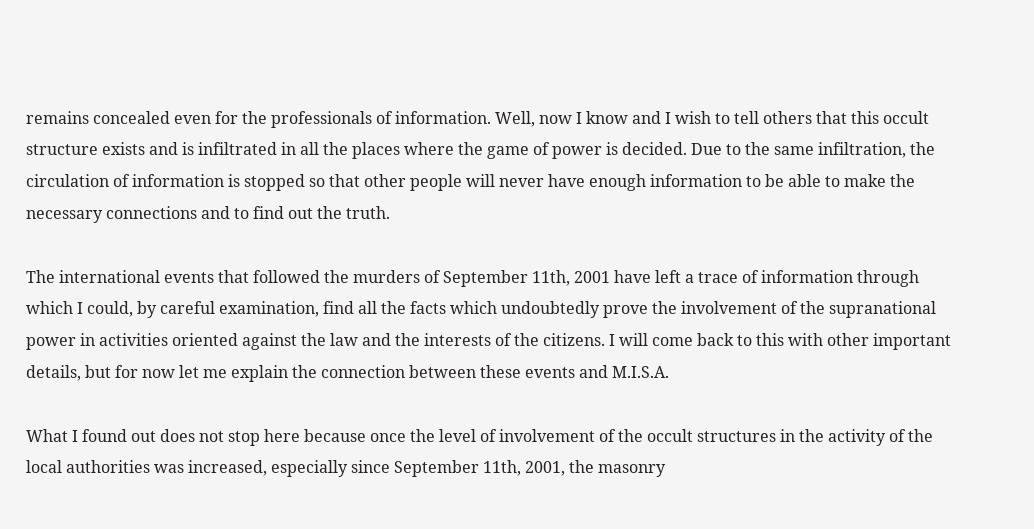remains concealed even for the professionals of information. Well, now I know and I wish to tell others that this occult structure exists and is infiltrated in all the places where the game of power is decided. Due to the same infiltration, the circulation of information is stopped so that other people will never have enough information to be able to make the necessary connections and to find out the truth.

The international events that followed the murders of September 11th, 2001 have left a trace of information through which I could, by careful examination, find all the facts which undoubtedly prove the involvement of the supranational power in activities oriented against the law and the interests of the citizens. I will come back to this with other important details, but for now let me explain the connection between these events and M.I.S.A.

What I found out does not stop here because once the level of involvement of the occult structures in the activity of the local authorities was increased, especially since September 11th, 2001, the masonry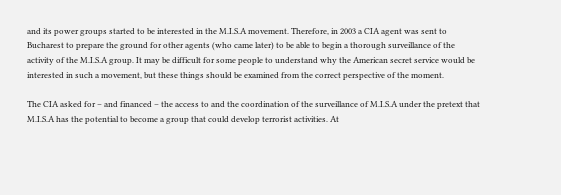and its power groups started to be interested in the M.I.S.A movement. Therefore, in 2003 a CIA agent was sent to Bucharest to prepare the ground for other agents (who came later) to be able to begin a thorough surveillance of the activity of the M.I.S.A group. It may be difficult for some people to understand why the American secret service would be interested in such a movement, but these things should be examined from the correct perspective of the moment.

The CIA asked for – and financed – the access to and the coordination of the surveillance of M.I.S.A under the pretext that M.I.S.A has the potential to become a group that could develop terrorist activities. At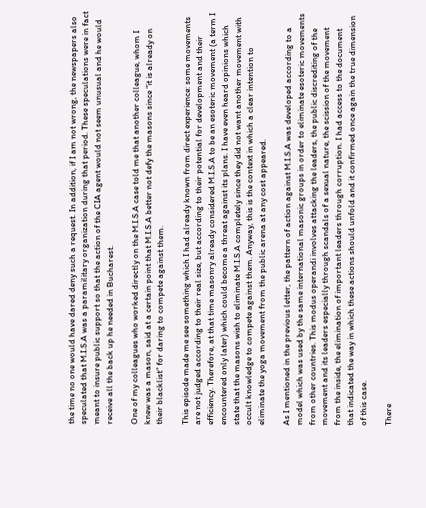the time no one would have dared deny such a request. In addition, if I am not wrong, the newspapers also speculated that M.I.S.A was a paramilitary organization during that period. These speculations were in fact meant to insure public support so that the action of the CIA agent would not seem unusual and he would receive all the back up he needed in Bucharest.

One of my colleagues who worked directly on the M.I.S.A case told me that another colleague, whom I knew was a mason, said at a certain point that M.I.S.A better not defy the masons since “it is already on their blacklist” for daring to compete against them.

This episode made me see something which I had already known from direct experience: some movements are not judged according to their real size, but according to their potential for development and their efficiency. Therefore, at that time masonry already considered M.I.S.A to be an esoteric movement (a term I encountered only later) which could become a threat against its plans. I have even heard opinions which state that the masons wish to eliminate M.I.S.A completely since they did not want another movement with occult knowledge to compete against them. Anyway, this is the context in which a clear intention to eliminate the yoga movement from the public arena at any cost appeared.

As I mentioned in the previous letter, the pattern of action against M.I.S.A was developed according to a model which was used by the same international masonic groups in order to eliminate esoteric movements from other countries. This modus operandi involves attacking the leaders, the public discrediting of the movement and its leaders especially through scandals of a sexual nature, the scission of the movement from the inside, the elimination of important leaders through corruption. I had access to the document that indicated the way in which these actions should unfold and it confirmed once again the true dimension of this case.

There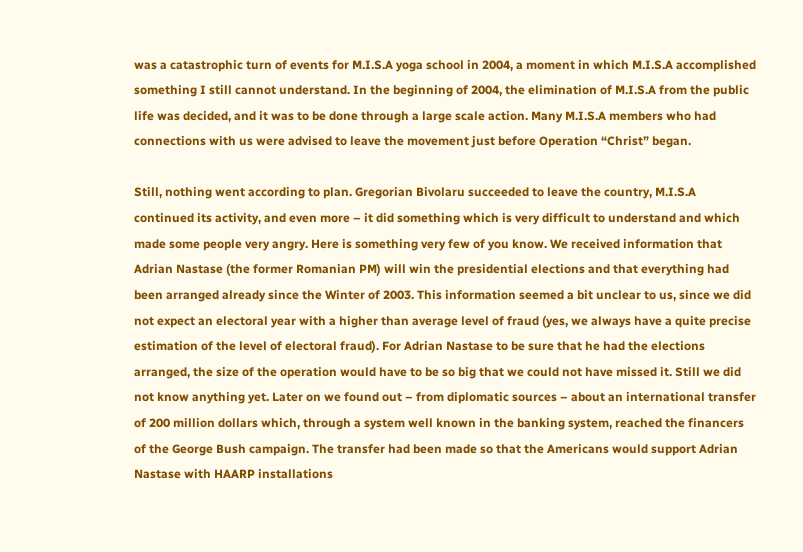was a catastrophic turn of events for M.I.S.A yoga school in 2004, a moment in which M.I.S.A accomplished something I still cannot understand. In the beginning of 2004, the elimination of M.I.S.A from the public life was decided, and it was to be done through a large scale action. Many M.I.S.A members who had connections with us were advised to leave the movement just before Operation “Christ” began.

Still, nothing went according to plan. Gregorian Bivolaru succeeded to leave the country, M.I.S.A continued its activity, and even more – it did something which is very difficult to understand and which made some people very angry. Here is something very few of you know. We received information that Adrian Nastase (the former Romanian PM) will win the presidential elections and that everything had been arranged already since the Winter of 2003. This information seemed a bit unclear to us, since we did not expect an electoral year with a higher than average level of fraud (yes, we always have a quite precise estimation of the level of electoral fraud). For Adrian Nastase to be sure that he had the elections arranged, the size of the operation would have to be so big that we could not have missed it. Still we did not know anything yet. Later on we found out – from diplomatic sources – about an international transfer of 200 million dollars which, through a system well known in the banking system, reached the financers of the George Bush campaign. The transfer had been made so that the Americans would support Adrian Nastase with HAARP installations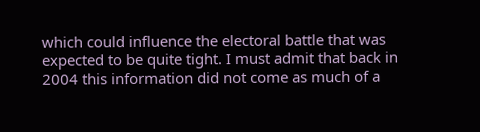which could influence the electoral battle that was expected to be quite tight. I must admit that back in 2004 this information did not come as much of a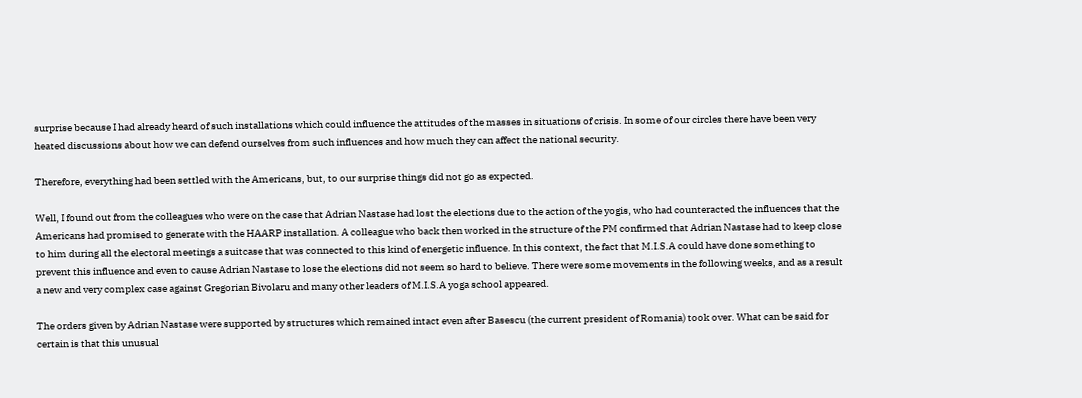surprise because I had already heard of such installations which could influence the attitudes of the masses in situations of crisis. In some of our circles there have been very heated discussions about how we can defend ourselves from such influences and how much they can affect the national security.

Therefore, everything had been settled with the Americans, but, to our surprise things did not go as expected.

Well, I found out from the colleagues who were on the case that Adrian Nastase had lost the elections due to the action of the yogis, who had counteracted the influences that the Americans had promised to generate with the HAARP installation. A colleague who back then worked in the structure of the PM confirmed that Adrian Nastase had to keep close to him during all the electoral meetings a suitcase that was connected to this kind of energetic influence. In this context, the fact that M.I.S.A could have done something to prevent this influence and even to cause Adrian Nastase to lose the elections did not seem so hard to believe. There were some movements in the following weeks, and as a result a new and very complex case against Gregorian Bivolaru and many other leaders of M.I.S.A yoga school appeared.

The orders given by Adrian Nastase were supported by structures which remained intact even after Basescu (the current president of Romania) took over. What can be said for certain is that this unusual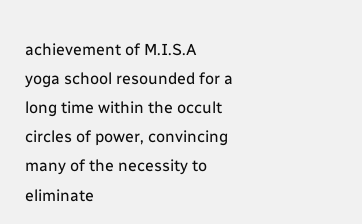achievement of M.I.S.A yoga school resounded for a long time within the occult circles of power, convincing many of the necessity to eliminate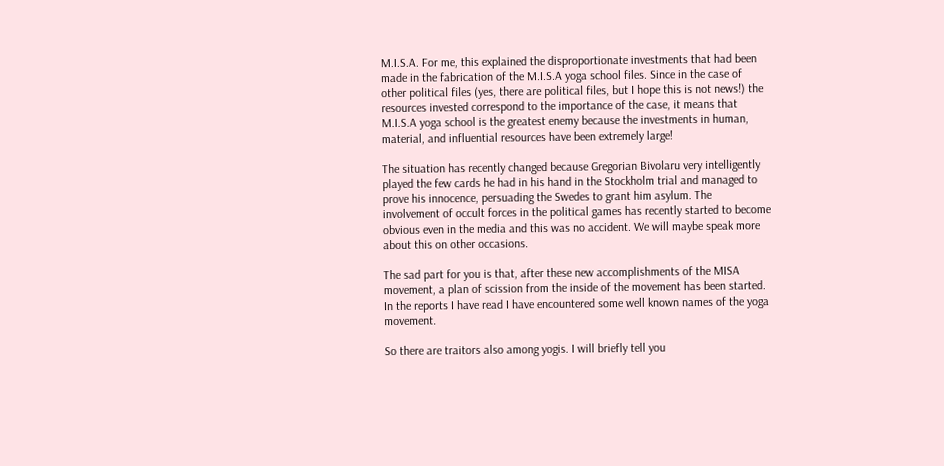M.I.S.A. For me, this explained the disproportionate investments that had been made in the fabrication of the M.I.S.A yoga school files. Since in the case of other political files (yes, there are political files, but I hope this is not news!) the resources invested correspond to the importance of the case, it means that M.I.S.A yoga school is the greatest enemy because the investments in human, material, and influential resources have been extremely large!

The situation has recently changed because Gregorian Bivolaru very intelligently played the few cards he had in his hand in the Stockholm trial and managed to prove his innocence, persuading the Swedes to grant him asylum. The involvement of occult forces in the political games has recently started to become obvious even in the media and this was no accident. We will maybe speak more about this on other occasions.

The sad part for you is that, after these new accomplishments of the MISA movement, a plan of scission from the inside of the movement has been started. In the reports I have read I have encountered some well known names of the yoga movement.

So there are traitors also among yogis. I will briefly tell you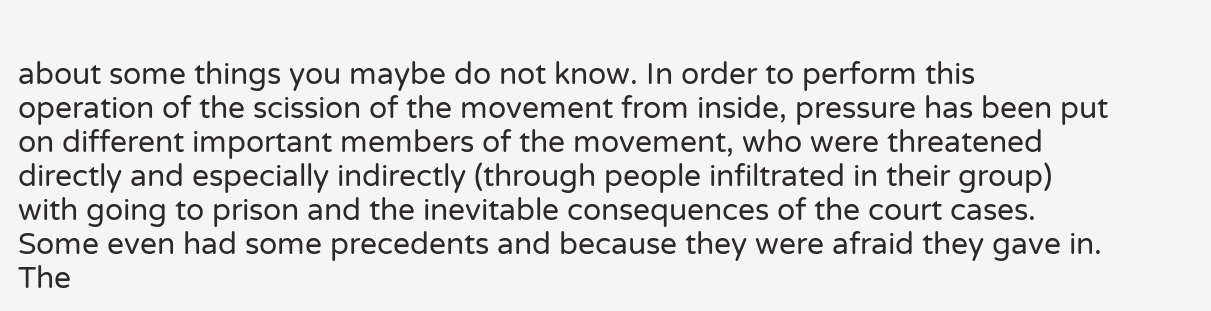about some things you maybe do not know. In order to perform this operation of the scission of the movement from inside, pressure has been put on different important members of the movement, who were threatened directly and especially indirectly (through people infiltrated in their group) with going to prison and the inevitable consequences of the court cases. Some even had some precedents and because they were afraid they gave in. The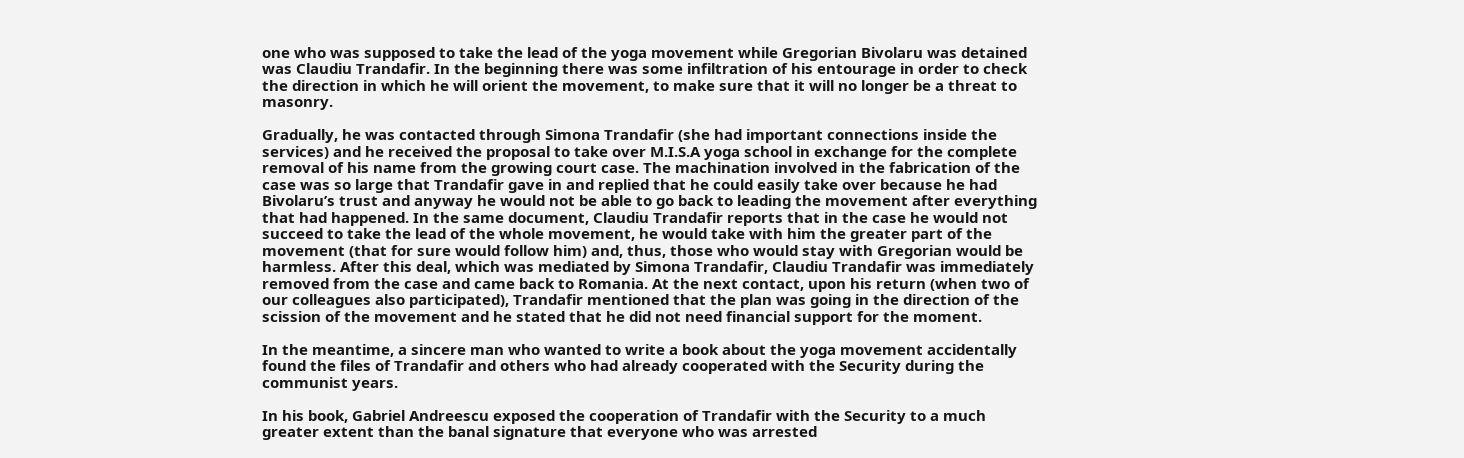one who was supposed to take the lead of the yoga movement while Gregorian Bivolaru was detained was Claudiu Trandafir. In the beginning there was some infiltration of his entourage in order to check the direction in which he will orient the movement, to make sure that it will no longer be a threat to masonry.

Gradually, he was contacted through Simona Trandafir (she had important connections inside the services) and he received the proposal to take over M.I.S.A yoga school in exchange for the complete removal of his name from the growing court case. The machination involved in the fabrication of the case was so large that Trandafir gave in and replied that he could easily take over because he had Bivolaru’s trust and anyway he would not be able to go back to leading the movement after everything that had happened. In the same document, Claudiu Trandafir reports that in the case he would not succeed to take the lead of the whole movement, he would take with him the greater part of the movement (that for sure would follow him) and, thus, those who would stay with Gregorian would be harmless. After this deal, which was mediated by Simona Trandafir, Claudiu Trandafir was immediately removed from the case and came back to Romania. At the next contact, upon his return (when two of our colleagues also participated), Trandafir mentioned that the plan was going in the direction of the scission of the movement and he stated that he did not need financial support for the moment.

In the meantime, a sincere man who wanted to write a book about the yoga movement accidentally found the files of Trandafir and others who had already cooperated with the Security during the communist years.

In his book, Gabriel Andreescu exposed the cooperation of Trandafir with the Security to a much greater extent than the banal signature that everyone who was arrested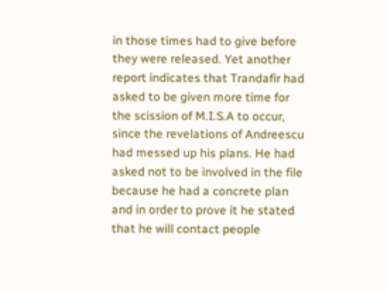in those times had to give before they were released. Yet another report indicates that Trandafir had asked to be given more time for the scission of M.I.S.A to occur, since the revelations of Andreescu had messed up his plans. He had asked not to be involved in the file because he had a concrete plan and in order to prove it he stated that he will contact people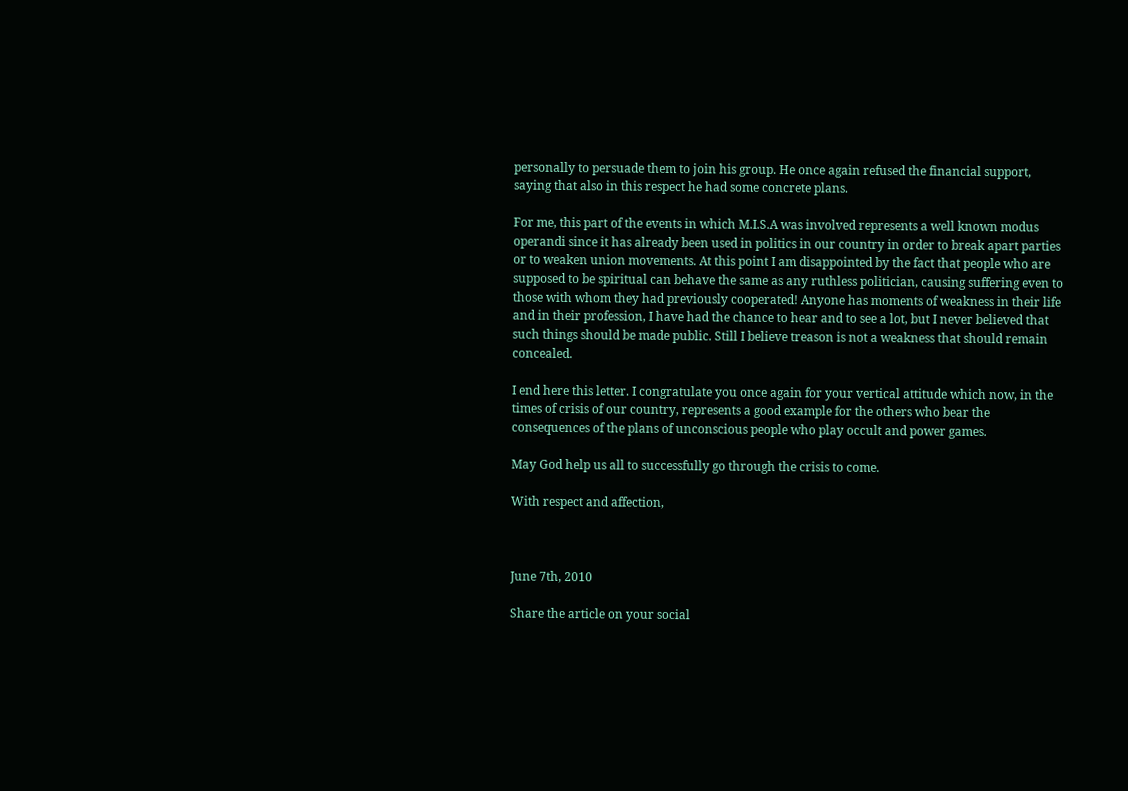personally to persuade them to join his group. He once again refused the financial support, saying that also in this respect he had some concrete plans.

For me, this part of the events in which M.I.S.A was involved represents a well known modus operandi since it has already been used in politics in our country in order to break apart parties or to weaken union movements. At this point I am disappointed by the fact that people who are supposed to be spiritual can behave the same as any ruthless politician, causing suffering even to those with whom they had previously cooperated! Anyone has moments of weakness in their life and in their profession, I have had the chance to hear and to see a lot, but I never believed that such things should be made public. Still I believe treason is not a weakness that should remain concealed.

I end here this letter. I congratulate you once again for your vertical attitude which now, in the times of crisis of our country, represents a good example for the others who bear the consequences of the plans of unconscious people who play occult and power games.

May God help us all to successfully go through the crisis to come.

With respect and affection,



June 7th, 2010

Share the article on your social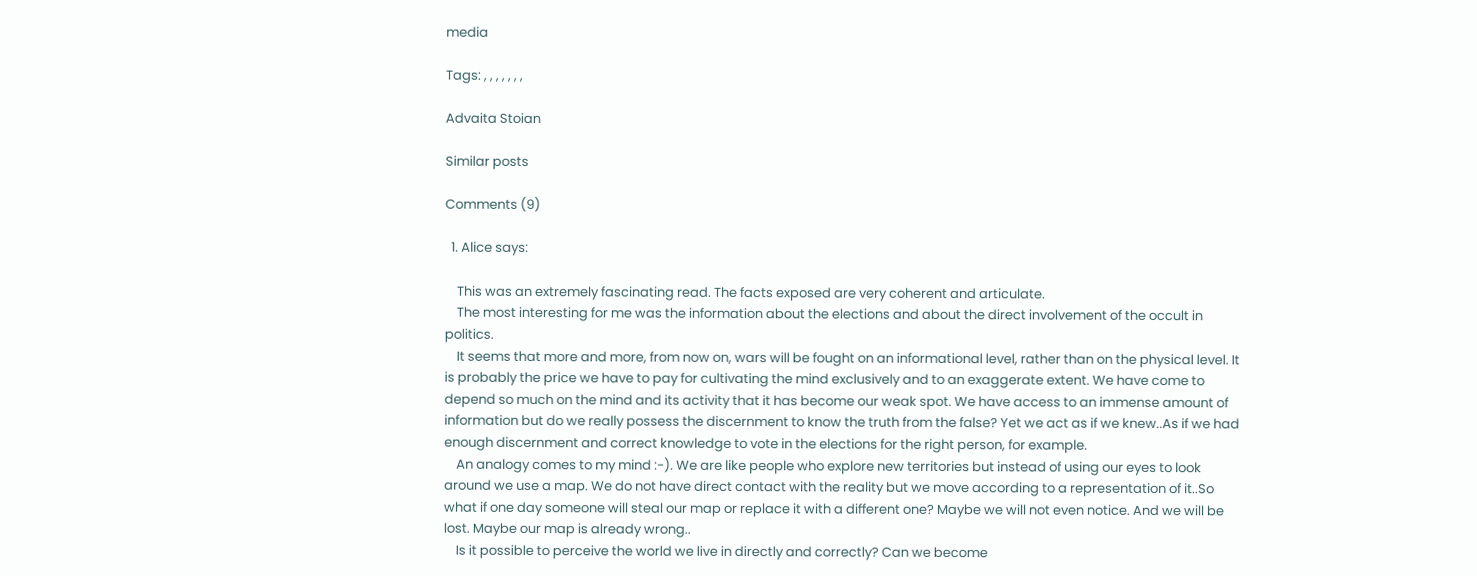media

Tags: , , , , , , ,

Advaita Stoian

Similar posts

Comments (9)

  1. Alice says:

    This was an extremely fascinating read. The facts exposed are very coherent and articulate.
    The most interesting for me was the information about the elections and about the direct involvement of the occult in politics.
    It seems that more and more, from now on, wars will be fought on an informational level, rather than on the physical level. It is probably the price we have to pay for cultivating the mind exclusively and to an exaggerate extent. We have come to depend so much on the mind and its activity that it has become our weak spot. We have access to an immense amount of information but do we really possess the discernment to know the truth from the false? Yet we act as if we knew..As if we had enough discernment and correct knowledge to vote in the elections for the right person, for example.
    An analogy comes to my mind :-). We are like people who explore new territories but instead of using our eyes to look around we use a map. We do not have direct contact with the reality but we move according to a representation of it..So what if one day someone will steal our map or replace it with a different one? Maybe we will not even notice. And we will be lost. Maybe our map is already wrong..
    Is it possible to perceive the world we live in directly and correctly? Can we become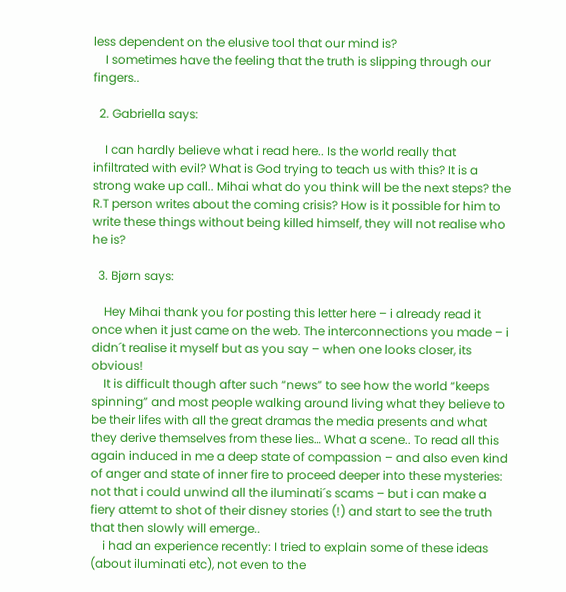less dependent on the elusive tool that our mind is?
    I sometimes have the feeling that the truth is slipping through our fingers..

  2. Gabriella says:

    I can hardly believe what i read here.. Is the world really that infiltrated with evil? What is God trying to teach us with this? It is a strong wake up call.. Mihai what do you think will be the next steps? the R.T person writes about the coming crisis? How is it possible for him to write these things without being killed himself, they will not realise who he is?

  3. Bjørn says:

    Hey Mihai thank you for posting this letter here – i already read it once when it just came on the web. The interconnections you made – i didn´t realise it myself but as you say – when one looks closer, its obvious!
    It is difficult though after such “news” to see how the world “keeps spinning” and most people walking around living what they believe to be their lifes with all the great dramas the media presents and what they derive themselves from these lies… What a scene.. To read all this again induced in me a deep state of compassion – and also even kind of anger and state of inner fire to proceed deeper into these mysteries: not that i could unwind all the iluminati´s scams – but i can make a fiery attemt to shot of their disney stories (!) and start to see the truth that then slowly will emerge..
    i had an experience recently: I tried to explain some of these ideas (about iluminati etc), not even to the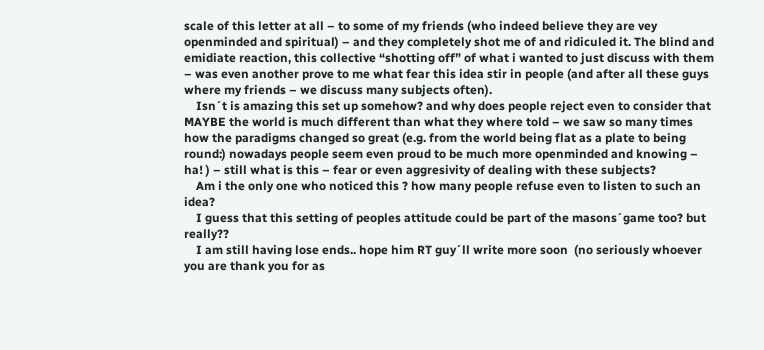scale of this letter at all – to some of my friends (who indeed believe they are vey openminded and spiritual) – and they completely shot me of and ridiculed it. The blind and emidiate reaction, this collective “shotting off” of what i wanted to just discuss with them – was even another prove to me what fear this idea stir in people (and after all these guys where my friends – we discuss many subjects often).
    Isn´t is amazing this set up somehow? and why does people reject even to consider that MAYBE the world is much different than what they where told – we saw so many times how the paradigms changed so great (e.g. from the world being flat as a plate to being round:) nowadays people seem even proud to be much more openminded and knowing – ha! ) – still what is this – fear or even aggresivity of dealing with these subjects?
    Am i the only one who noticed this ? how many people refuse even to listen to such an idea?
    I guess that this setting of peoples attitude could be part of the masons´game too? but really??
    I am still having lose ends.. hope him RT guy´ll write more soon  (no seriously whoever you are thank you for as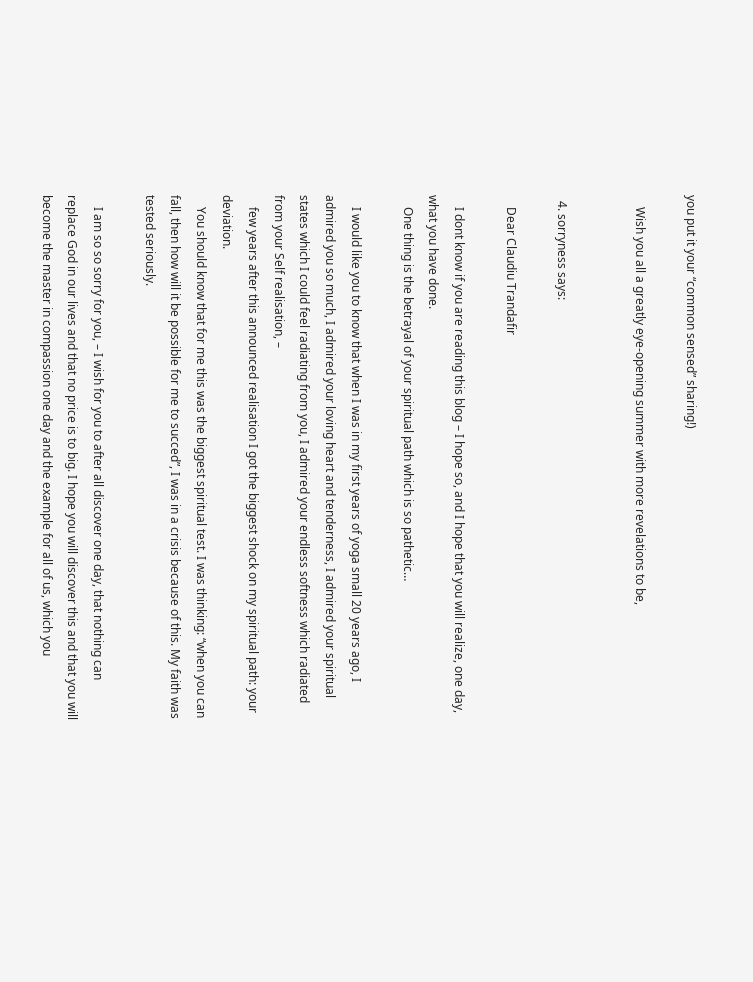you put it your “common sensed” sharing!)

    Wish you all a greatly eye-opening summer with more revelations to be,


  4. sorryness says:

    Dear Claudiu Trandafir

    I dont know if you are reading this blog – I hope so, and I hope that you will realize, one day, what you have done.
    One thing is the betrayal of your spiritual path which is so pathetic…

    I would like you to know that when I was in my first years of yoga small 20 years ago, I admired you so much, I admired your loving heart and tenderness, I admired your spiritual states which I could feel radiating from you, I admired your endless softness which radiated from your Self realisation, –
    few years after this announced realisation I got the biggest shock on my spiritual path: your deviation.
    You should know that for me this was the biggest spiritual test. I was thinking: “when you can fall, then how will it be possible for me to succed”, I was in a crisis because of this. My faith was tested seriously.

    I am so so sorry for you, – I wish for you to after all discover one day, that nothing can replace God in our lives and that no price is to big. I hope you will discover this and that you will become the master in compassion one day and the example for all of us, which you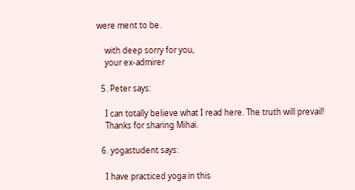were ment to be.

    with deep sorry for you,
    your ex-admirer

  5. Peter says:

    I can totally believe what I read here. The truth will prevail!
    Thanks for sharing Mihai.

  6. yogastudent says:

    I have practiced yoga in this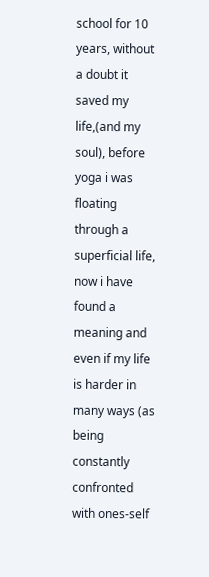school for 10 years, without a doubt it saved my life,(and my soul), before yoga i was floating through a superficial life, now i have found a meaning and even if my life is harder in many ways (as being constantly confronted with ones-self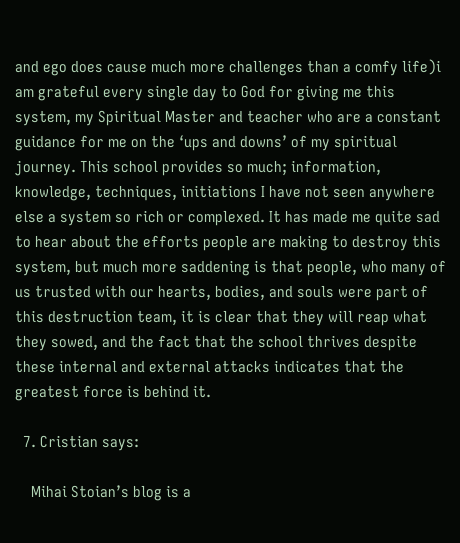and ego does cause much more challenges than a comfy life)i am grateful every single day to God for giving me this system, my Spiritual Master and teacher who are a constant guidance for me on the ‘ups and downs’ of my spiritual journey. This school provides so much; information, knowledge, techniques, initiations I have not seen anywhere else a system so rich or complexed. It has made me quite sad to hear about the efforts people are making to destroy this system, but much more saddening is that people, who many of us trusted with our hearts, bodies, and souls were part of this destruction team, it is clear that they will reap what they sowed, and the fact that the school thrives despite these internal and external attacks indicates that the greatest force is behind it.

  7. Cristian says:

    Mihai Stoian’s blog is a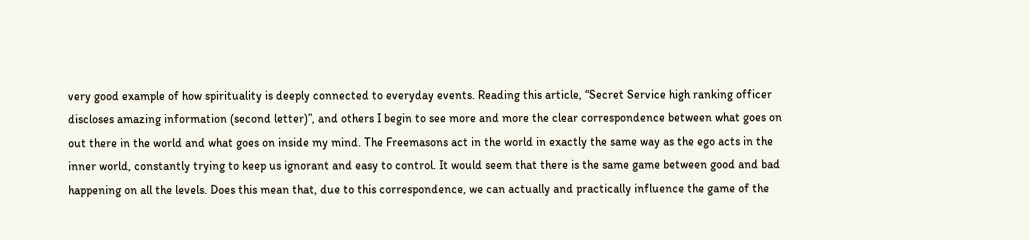very good example of how spirituality is deeply connected to everyday events. Reading this article, “Secret Service high ranking officer discloses amazing information (second letter)”, and others I begin to see more and more the clear correspondence between what goes on out there in the world and what goes on inside my mind. The Freemasons act in the world in exactly the same way as the ego acts in the inner world, constantly trying to keep us ignorant and easy to control. It would seem that there is the same game between good and bad happening on all the levels. Does this mean that, due to this correspondence, we can actually and practically influence the game of the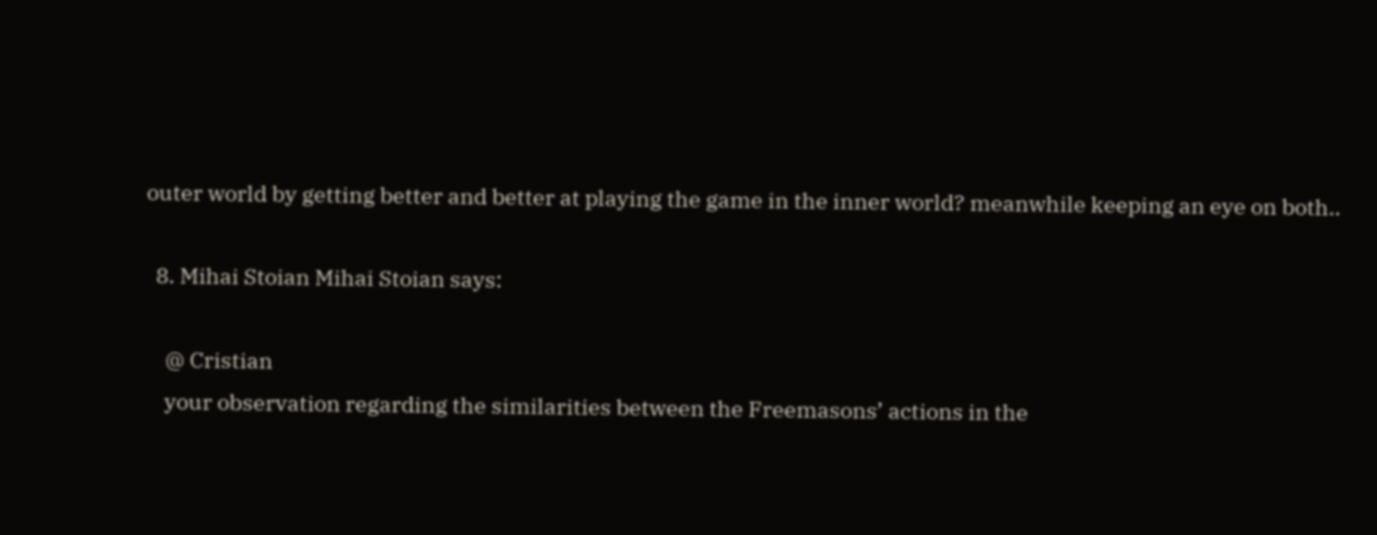outer world by getting better and better at playing the game in the inner world? meanwhile keeping an eye on both..

  8. Mihai Stoian Mihai Stoian says:

    @ Cristian
    your observation regarding the similarities between the Freemasons’ actions in the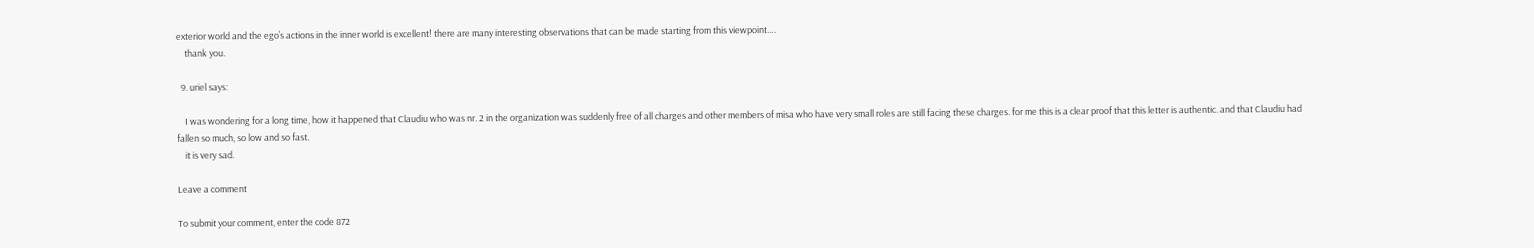exterior world and the ego’s actions in the inner world is excellent! there are many interesting observations that can be made starting from this viewpoint….
    thank you.

  9. uriel says:

    I was wondering for a long time, how it happened that Claudiu who was nr. 2 in the organization was suddenly free of all charges and other members of misa who have very small roles are still facing these charges. for me this is a clear proof that this letter is authentic. and that Claudiu had fallen so much, so low and so fast.
    it is very sad.

Leave a comment

To submit your comment, enter the code 872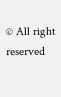© All right reserved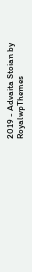2019 - Advaita Stoian by RoyalwpThemes